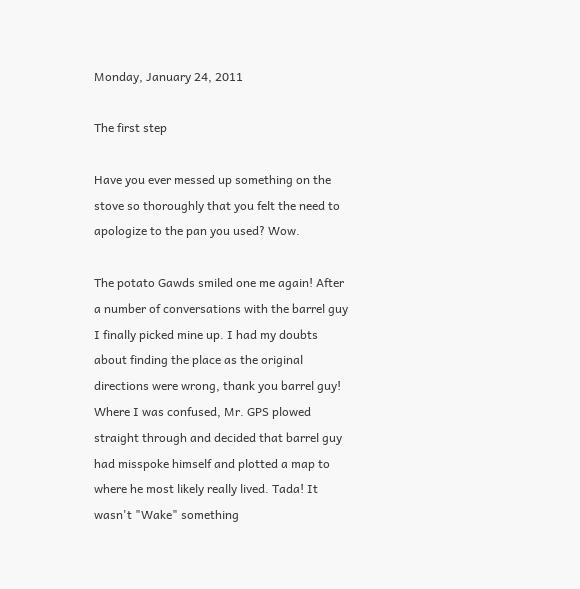Monday, January 24, 2011

The first step

Have you ever messed up something on the stove so thoroughly that you felt the need to apologize to the pan you used? Wow.

The potato Gawds smiled one me again! After a number of conversations with the barrel guy I finally picked mine up. I had my doubts about finding the place as the original directions were wrong, thank you barrel guy! Where I was confused, Mr. GPS plowed straight through and decided that barrel guy had misspoke himself and plotted a map to where he most likely really lived. Tada! It wasn't "Wake" something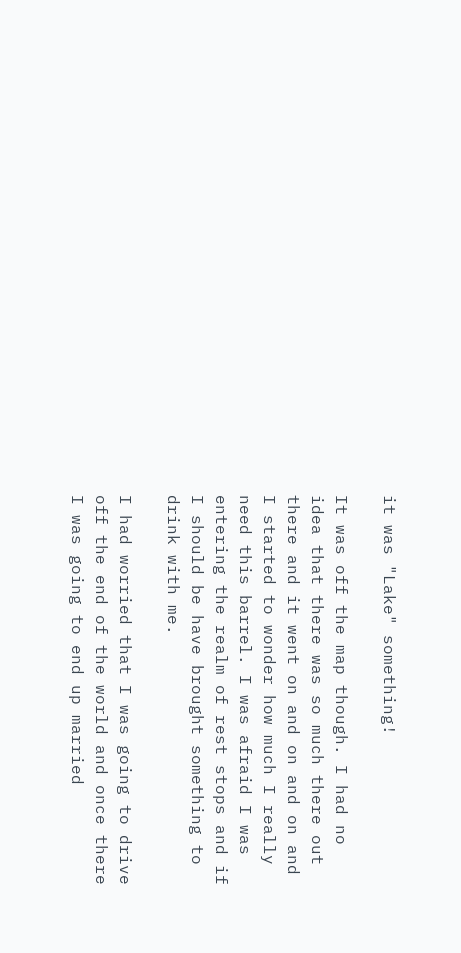it was "Lake" something!

It was off the map though. I had no idea that there was so much there out there and it went on and on and on and I started to wonder how much I really need this barrel. I was afraid I was entering the realm of rest stops and if I should be have brought something to drink with me.

I had worried that I was going to drive off the end of the world and once there I was going to end up married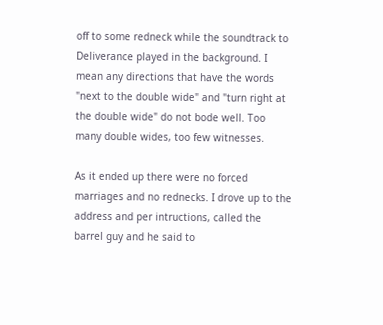off to some redneck while the soundtrack to Deliverance played in the background. I mean any directions that have the words "next to the double wide" and "turn right at the double wide" do not bode well. Too many double wides, too few witnesses.

As it ended up there were no forced marriages and no rednecks. I drove up to the address and per intructions, called the barrel guy and he said to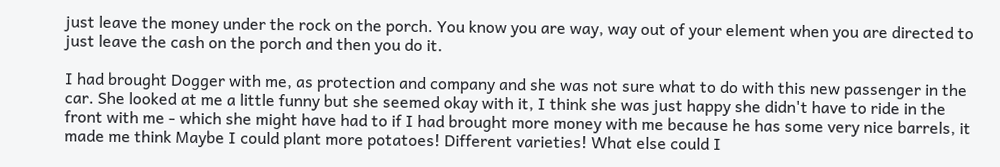just leave the money under the rock on the porch. You know you are way, way out of your element when you are directed to just leave the cash on the porch and then you do it.

I had brought Dogger with me, as protection and company and she was not sure what to do with this new passenger in the car. She looked at me a little funny but she seemed okay with it, I think she was just happy she didn't have to ride in the front with me - which she might have had to if I had brought more money with me because he has some very nice barrels, it made me think Maybe I could plant more potatoes! Different varieties! What else could I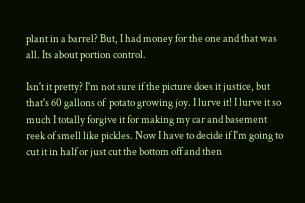plant in a barrel? But, I had money for the one and that was all. Its about portion control.

Isn't it pretty? I'm not sure if the picture does it justice, but that's 60 gallons of  potato growing joy. I lurve it! I lurve it so much I totally forgive it for making my car and basement  reek of smell like pickles. Now I have to decide if I'm going to cut it in half or just cut the bottom off and then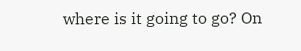where is it going to go? On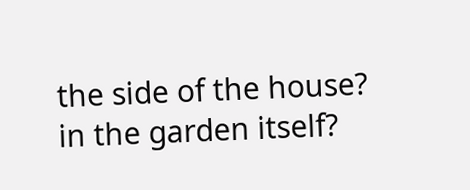the side of the house? in the garden itself?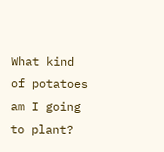What kind of potatoes am I going to plant?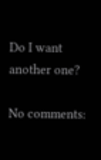Do I want another one?

No comments: